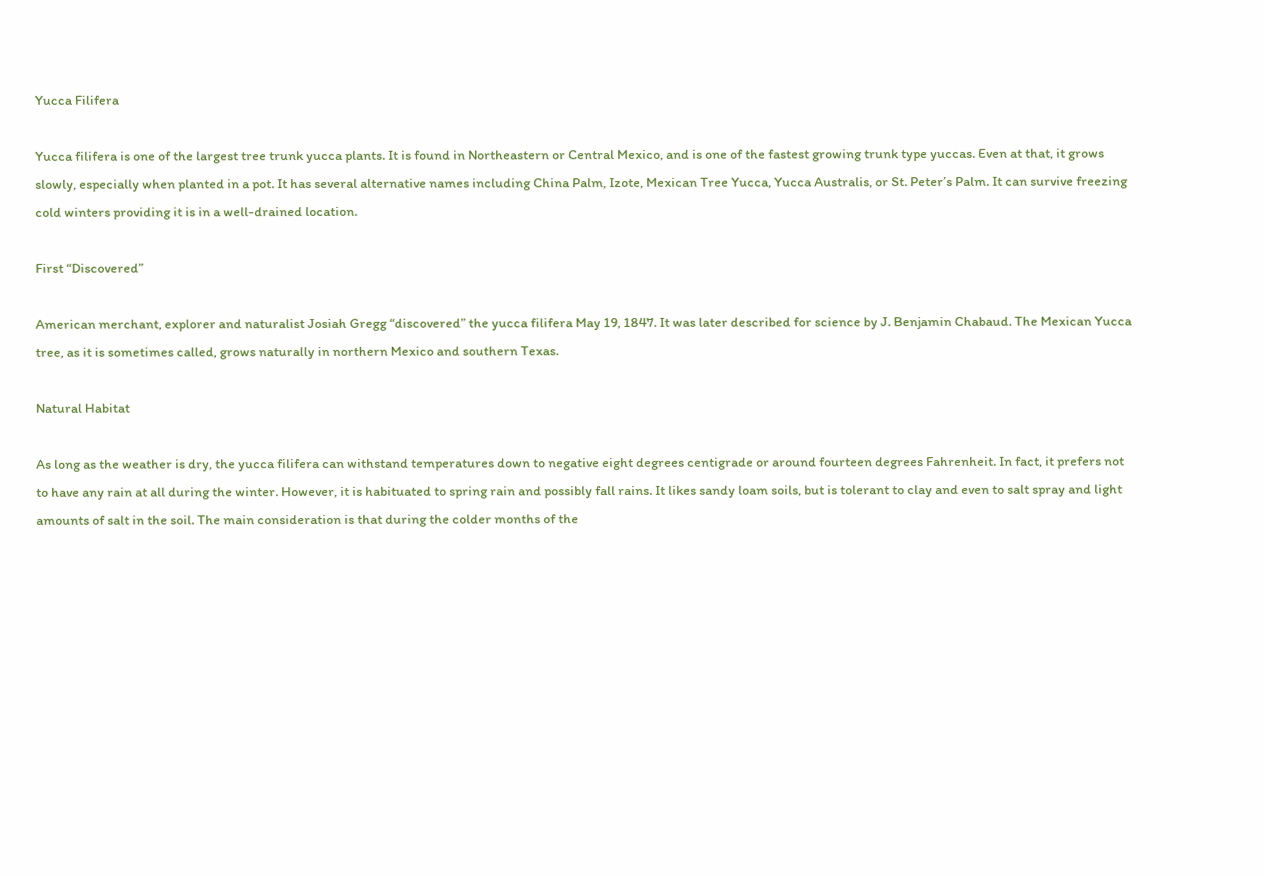Yucca Filifera

Yucca filifera is one of the largest tree trunk yucca plants. It is found in Northeastern or Central Mexico, and is one of the fastest growing trunk type yuccas. Even at that, it grows slowly, especially when planted in a pot. It has several alternative names including China Palm, Izote, Mexican Tree Yucca, Yucca Australis, or St. Peter’s Palm. It can survive freezing cold winters providing it is in a well-drained location.

First “Discovered”

American merchant, explorer and naturalist Josiah Gregg “discovered” the yucca filifera May 19, 1847. It was later described for science by J. Benjamin Chabaud. The Mexican Yucca tree, as it is sometimes called, grows naturally in northern Mexico and southern Texas.

Natural Habitat

As long as the weather is dry, the yucca filifera can withstand temperatures down to negative eight degrees centigrade or around fourteen degrees Fahrenheit. In fact, it prefers not to have any rain at all during the winter. However, it is habituated to spring rain and possibly fall rains. It likes sandy loam soils, but is tolerant to clay and even to salt spray and light amounts of salt in the soil. The main consideration is that during the colder months of the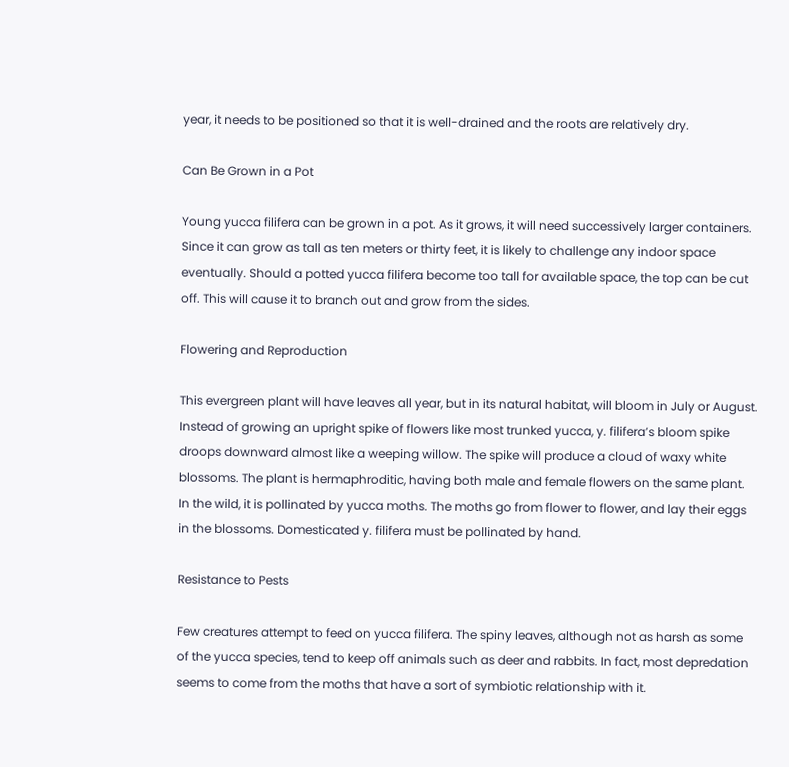year, it needs to be positioned so that it is well-drained and the roots are relatively dry.

Can Be Grown in a Pot

Young yucca filifera can be grown in a pot. As it grows, it will need successively larger containers. Since it can grow as tall as ten meters or thirty feet, it is likely to challenge any indoor space eventually. Should a potted yucca filifera become too tall for available space, the top can be cut off. This will cause it to branch out and grow from the sides.

Flowering and Reproduction

This evergreen plant will have leaves all year, but in its natural habitat, will bloom in July or August. Instead of growing an upright spike of flowers like most trunked yucca, y. filifera’s bloom spike droops downward almost like a weeping willow. The spike will produce a cloud of waxy white blossoms. The plant is hermaphroditic, having both male and female flowers on the same plant. In the wild, it is pollinated by yucca moths. The moths go from flower to flower, and lay their eggs in the blossoms. Domesticated y. filifera must be pollinated by hand.

Resistance to Pests

Few creatures attempt to feed on yucca filifera. The spiny leaves, although not as harsh as some of the yucca species, tend to keep off animals such as deer and rabbits. In fact, most depredation seems to come from the moths that have a sort of symbiotic relationship with it.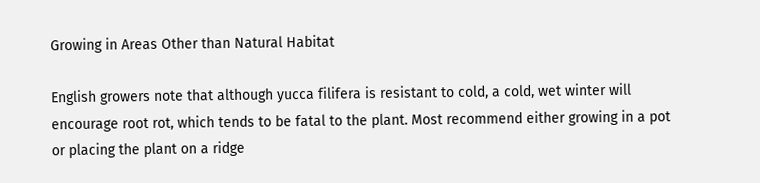Growing in Areas Other than Natural Habitat

English growers note that although yucca filifera is resistant to cold, a cold, wet winter will encourage root rot, which tends to be fatal to the plant. Most recommend either growing in a pot or placing the plant on a ridge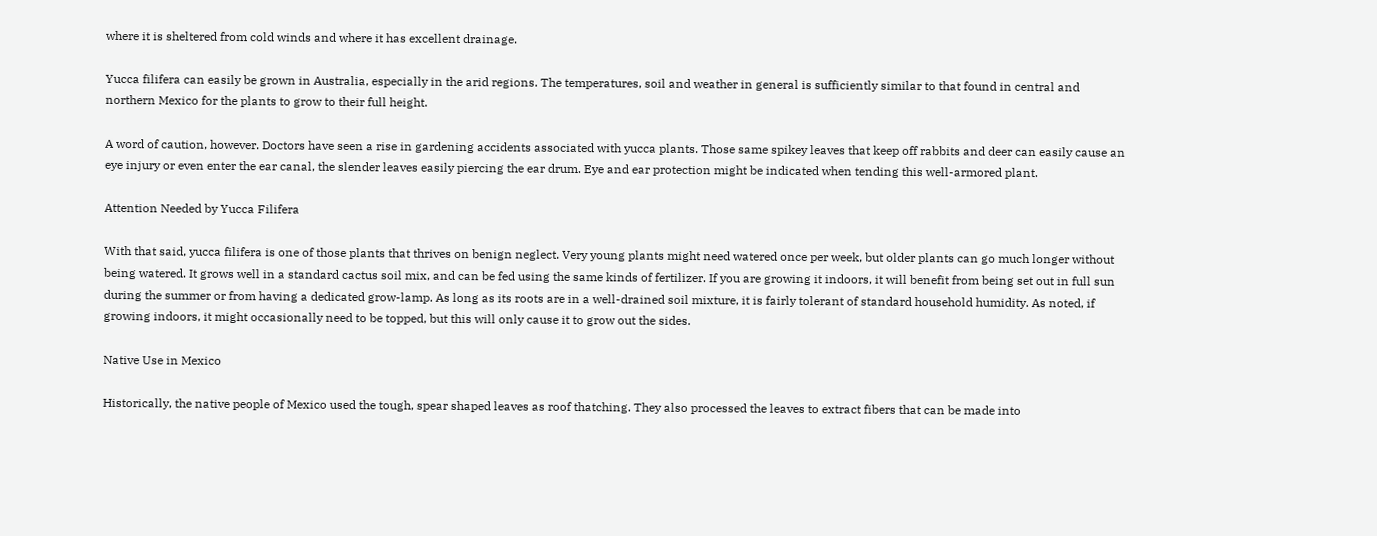where it is sheltered from cold winds and where it has excellent drainage.

Yucca filifera can easily be grown in Australia, especially in the arid regions. The temperatures, soil and weather in general is sufficiently similar to that found in central and northern Mexico for the plants to grow to their full height.

A word of caution, however. Doctors have seen a rise in gardening accidents associated with yucca plants. Those same spikey leaves that keep off rabbits and deer can easily cause an eye injury or even enter the ear canal, the slender leaves easily piercing the ear drum. Eye and ear protection might be indicated when tending this well-armored plant.

Attention Needed by Yucca Filifera

With that said, yucca filifera is one of those plants that thrives on benign neglect. Very young plants might need watered once per week, but older plants can go much longer without being watered. It grows well in a standard cactus soil mix, and can be fed using the same kinds of fertilizer. If you are growing it indoors, it will benefit from being set out in full sun during the summer or from having a dedicated grow-lamp. As long as its roots are in a well-drained soil mixture, it is fairly tolerant of standard household humidity. As noted, if growing indoors, it might occasionally need to be topped, but this will only cause it to grow out the sides.

Native Use in Mexico

Historically, the native people of Mexico used the tough, spear shaped leaves as roof thatching. They also processed the leaves to extract fibers that can be made into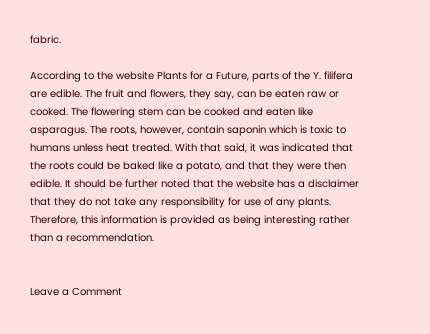fabric.

According to the website Plants for a Future, parts of the Y. filifera are edible. The fruit and flowers, they say, can be eaten raw or cooked. The flowering stem can be cooked and eaten like asparagus. The roots, however, contain saponin which is toxic to humans unless heat treated. With that said, it was indicated that the roots could be baked like a potato, and that they were then edible. It should be further noted that the website has a disclaimer that they do not take any responsibility for use of any plants. Therefore, this information is provided as being interesting rather than a recommendation.


Leave a Comment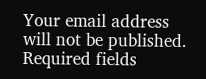Your email address will not be published. Required fields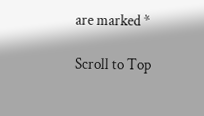are marked *

Scroll to Top